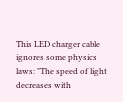This LED charger cable ignores some physics laws: "The speed of light decreases with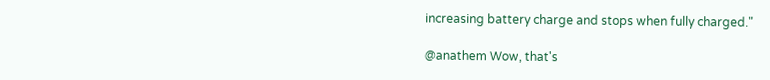increasing battery charge and stops when fully charged."

@anathem Wow, that's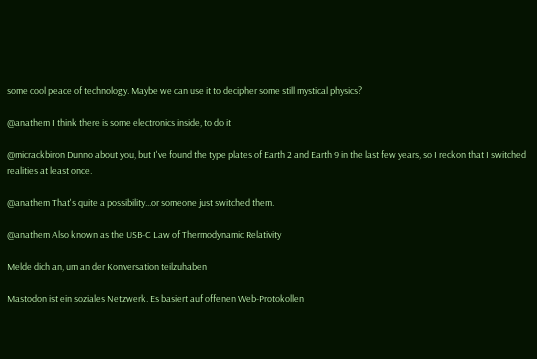some cool peace of technology. Maybe we can use it to decipher some still mystical physics?

@anathem I think there is some electronics inside, to do it

@micrackbiron Dunno about you, but I've found the type plates of Earth 2 and Earth 9 in the last few years, so I reckon that I switched realities at least once.

@anathem That's quite a possibility...or someone just switched them.

@anathem Also known as the USB-C Law of Thermodynamic Relativity

Melde dich an, um an der Konversation teilzuhaben

Mastodon ist ein soziales Netzwerk. Es basiert auf offenen Web-Protokollen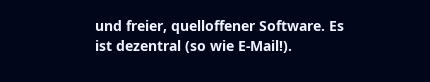und freier, quelloffener Software. Es ist dezentral (so wie E-Mail!).